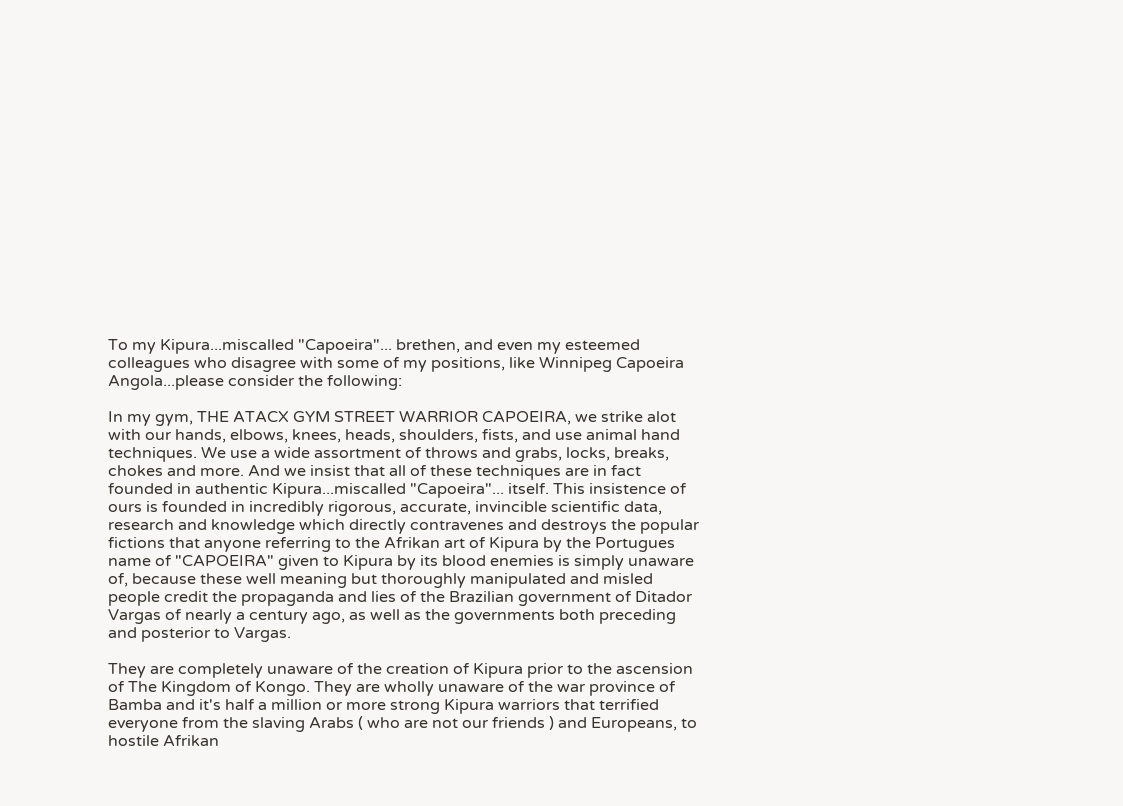To my Kipura...miscalled "Capoeira"... brethen, and even my esteemed colleagues who disagree with some of my positions, like Winnipeg Capoeira Angola...please consider the following:

In my gym, THE ATACX GYM STREET WARRIOR CAPOEIRA, we strike alot with our hands, elbows, knees, heads, shoulders, fists, and use animal hand techniques. We use a wide assortment of throws and grabs, locks, breaks, chokes and more. And we insist that all of these techniques are in fact founded in authentic Kipura...miscalled "Capoeira"... itself. This insistence of ours is founded in incredibly rigorous, accurate, invincible scientific data, research and knowledge which directly contravenes and destroys the popular fictions that anyone referring to the Afrikan art of Kipura by the Portugues name of "CAPOEIRA" given to Kipura by its blood enemies is simply unaware of, because these well meaning but thoroughly manipulated and misled people credit the propaganda and lies of the Brazilian government of Ditador Vargas of nearly a century ago, as well as the governments both preceding and posterior to Vargas.

They are completely unaware of the creation of Kipura prior to the ascension of The Kingdom of Kongo. They are wholly unaware of the war province of Bamba and it's half a million or more strong Kipura warriors that terrified everyone from the slaving Arabs ( who are not our friends ) and Europeans, to hostile Afrikan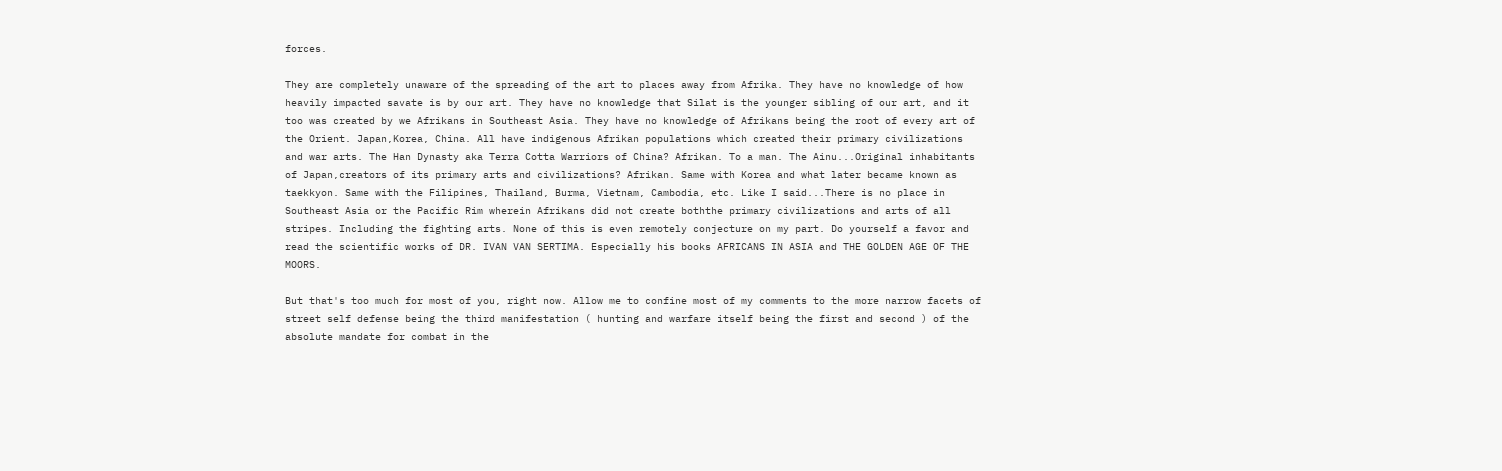forces.

They are completely unaware of the spreading of the art to places away from Afrika. They have no knowledge of how heavily impacted savate is by our art. They have no knowledge that Silat is the younger sibling of our art, and it too was created by we Afrikans in Southeast Asia. They have no knowledge of Afrikans being the root of every art of the Orient. Japan,Korea, China. All have indigenous Afrikan populations which created their primary civilizations and war arts. The Han Dynasty aka Terra Cotta Warriors of China? Afrikan. To a man. The Ainu...Original inhabitants of Japan,creators of its primary arts and civilizations? Afrikan. Same with Korea and what later became known as taekkyon. Same with the Filipines, Thailand, Burma, Vietnam, Cambodia, etc. Like I said...There is no place in Southeast Asia or the Pacific Rim wherein Afrikans did not create boththe primary civilizations and arts of all stripes. Including the fighting arts. None of this is even remotely conjecture on my part. Do yourself a favor and read the scientific works of DR. IVAN VAN SERTIMA. Especially his books AFRICANS IN ASIA and THE GOLDEN AGE OF THE MOORS.

But that's too much for most of you, right now. Allow me to confine most of my comments to the more narrow facets of street self defense being the third manifestation ( hunting and warfare itself being the first and second ) of the absolute mandate for combat in the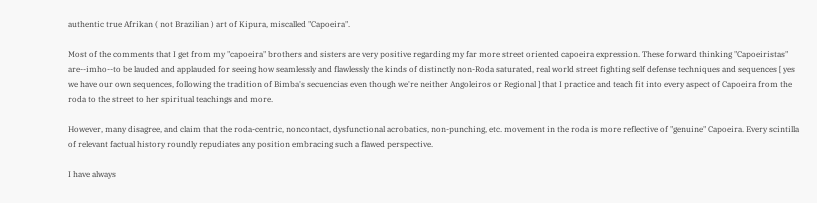authentic true Afrikan ( not Brazilian ) art of Kipura, miscalled "Capoeira".

Most of the comments that I get from my "capoeira" brothers and sisters are very positive regarding my far more street oriented capoeira expression. These forward thinking "Capoeiristas" are--imho--to be lauded and applauded for seeing how seamlessly and flawlessly the kinds of distinctly non-Roda saturated, real world street fighting self defense techniques and sequences [ yes we have our own sequences, following the tradition of Bimba's secuencias even though we're neither Angoleiros or Regional ] that I practice and teach fit into every aspect of Capoeira from the roda to the street to her spiritual teachings and more.

However, many disagree, and claim that the roda-centric, noncontact, dysfunctional acrobatics, non-punching, etc. movement in the roda is more reflective of "genuine" Capoeira. Every scintilla of relevant factual history roundly repudiates any position embracing such a flawed perspective.

I have always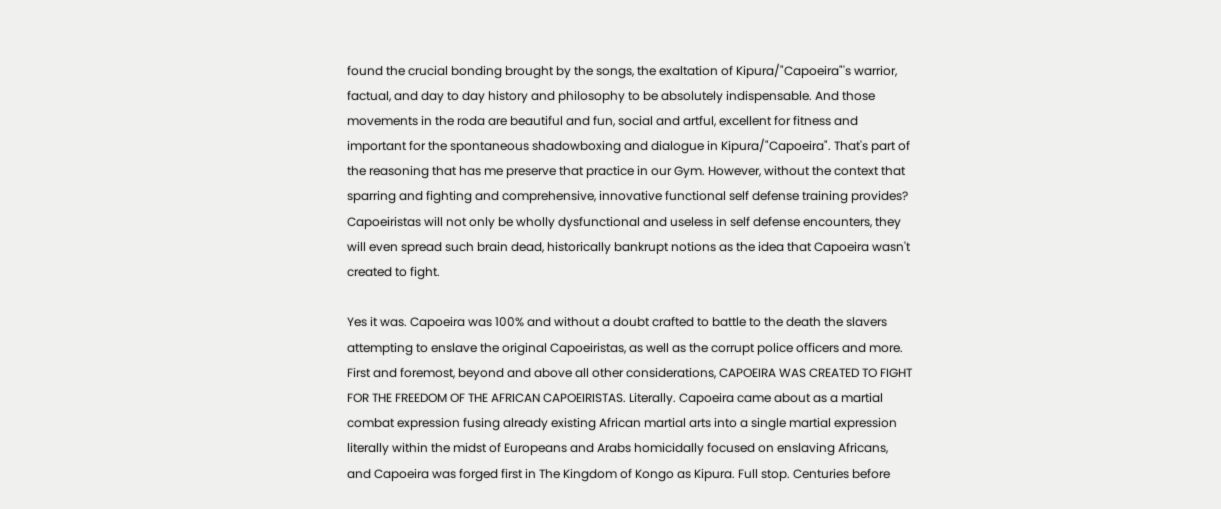found the crucial bonding brought by the songs, the exaltation of Kipura/"Capoeira"'s warrior, factual, and day to day history and philosophy to be absolutely indispensable. And those movements in the roda are beautiful and fun, social and artful, excellent for fitness and important for the spontaneous shadowboxing and dialogue in Kipura/"Capoeira". That's part of the reasoning that has me preserve that practice in our Gym. However, without the context that sparring and fighting and comprehensive, innovative functional self defense training provides? Capoeiristas will not only be wholly dysfunctional and useless in self defense encounters, they will even spread such brain dead, historically bankrupt notions as the idea that Capoeira wasn't created to fight.

Yes it was. Capoeira was 100% and without a doubt crafted to battle to the death the slavers attempting to enslave the original Capoeiristas, as well as the corrupt police officers and more. First and foremost, beyond and above all other considerations, CAPOEIRA WAS CREATED TO FIGHT FOR THE FREEDOM OF THE AFRICAN CAPOEIRISTAS. Literally. Capoeira came about as a martial combat expression fusing already existing African martial arts into a single martial expression literally within the midst of Europeans and Arabs homicidally focused on enslaving Africans, and Capoeira was forged first in The Kingdom of Kongo as Kipura. Full stop. Centuries before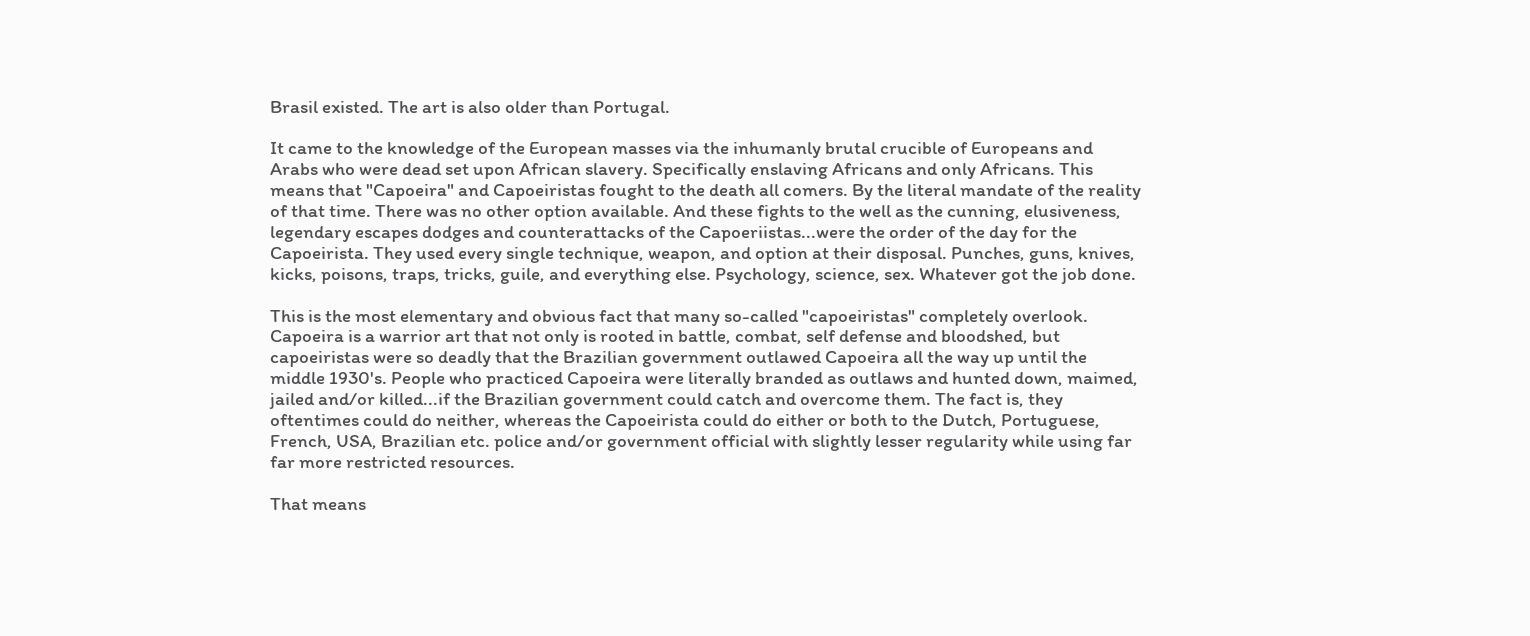Brasil existed. The art is also older than Portugal.

It came to the knowledge of the European masses via the inhumanly brutal crucible of Europeans and Arabs who were dead set upon African slavery. Specifically enslaving Africans and only Africans. This means that "Capoeira" and Capoeiristas fought to the death all comers. By the literal mandate of the reality of that time. There was no other option available. And these fights to the well as the cunning, elusiveness, legendary escapes dodges and counterattacks of the Capoeriistas...were the order of the day for the Capoeirista. They used every single technique, weapon, and option at their disposal. Punches, guns, knives, kicks, poisons, traps, tricks, guile, and everything else. Psychology, science, sex. Whatever got the job done.

This is the most elementary and obvious fact that many so-called "capoeiristas" completely overlook. Capoeira is a warrior art that not only is rooted in battle, combat, self defense and bloodshed, but capoeiristas were so deadly that the Brazilian government outlawed Capoeira all the way up until the middle 1930's. People who practiced Capoeira were literally branded as outlaws and hunted down, maimed, jailed and/or killed...if the Brazilian government could catch and overcome them. The fact is, they oftentimes could do neither, whereas the Capoeirista could do either or both to the Dutch, Portuguese, French, USA, Brazilian etc. police and/or government official with slightly lesser regularity while using far far more restricted resources.

That means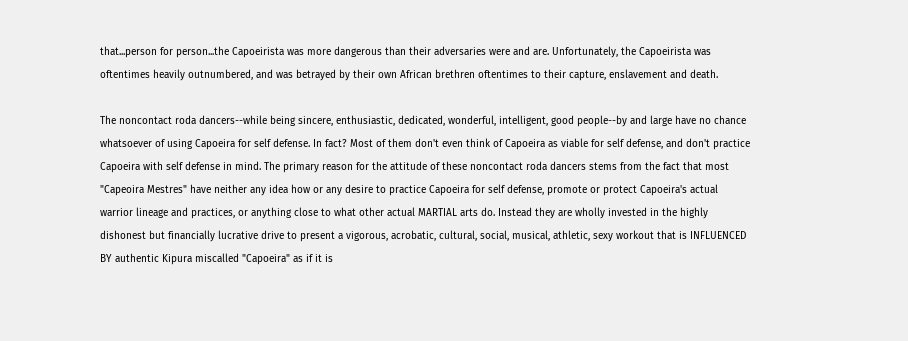that...person for person...the Capoeirista was more dangerous than their adversaries were and are. Unfortunately, the Capoeirista was oftentimes heavily outnumbered, and was betrayed by their own African brethren oftentimes to their capture, enslavement and death.

The noncontact roda dancers--while being sincere, enthusiastic, dedicated, wonderful, intelligent, good people--by and large have no chance whatsoever of using Capoeira for self defense. In fact? Most of them don't even think of Capoeira as viable for self defense, and don't practice Capoeira with self defense in mind. The primary reason for the attitude of these noncontact roda dancers stems from the fact that most "Capeoira Mestres" have neither any idea how or any desire to practice Capoeira for self defense, promote or protect Capoeira's actual warrior lineage and practices, or anything close to what other actual MARTIAL arts do. Instead they are wholly invested in the highly dishonest but financially lucrative drive to present a vigorous, acrobatic, cultural, social, musical, athletic, sexy workout that is INFLUENCED BY authentic Kipura miscalled "Capoeira" as if it is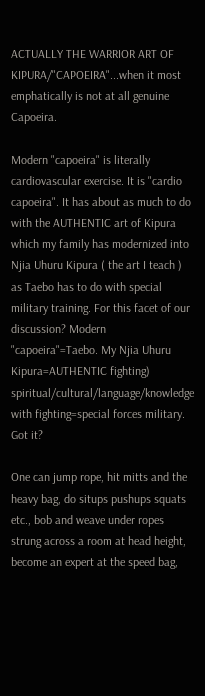ACTUALLY THE WARRIOR ART OF KIPURA/"CAPOEIRA"...when it most emphatically is not at all genuine Capoeira.

Modern "capoeira" is literally cardiovascular exercise. It is "cardio capoeira". It has about as much to do with the AUTHENTIC art of Kipura which my family has modernized into Njia Uhuru Kipura ( the art I teach ) as Taebo has to do with special military training. For this facet of our discussion? Modern "capoeira"=Taebo. My Njia Uhuru Kipura=AUTHENTIC fighting) spiritual/cultural/language/knowledge with fighting=special forces military. Got it?

One can jump rope, hit mitts and the heavy bag, do situps pushups squats etc., bob and weave under ropes strung across a room at head height, become an expert at the speed bag,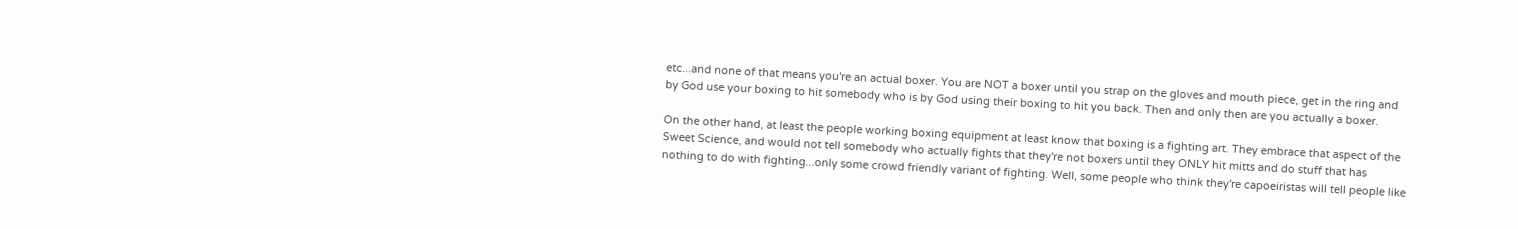etc...and none of that means you're an actual boxer. You are NOT a boxer until you strap on the gloves and mouth piece, get in the ring and by God use your boxing to hit somebody who is by God using their boxing to hit you back. Then and only then are you actually a boxer.

On the other hand, at least the people working boxing equipment at least know that boxing is a fighting art. They embrace that aspect of the Sweet Science, and would not tell somebody who actually fights that they're not boxers until they ONLY hit mitts and do stuff that has nothing to do with fighting...only some crowd friendly variant of fighting. Well, some people who think they're capoeiristas will tell people like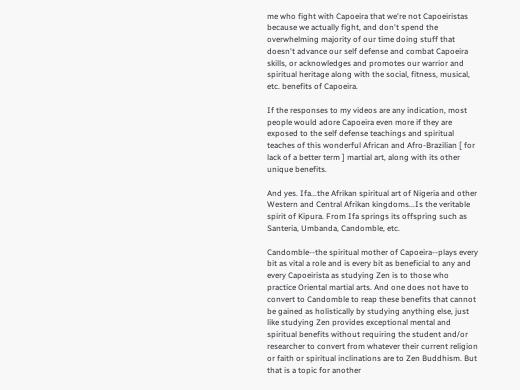me who fight with Capoeira that we're not Capoeiristas because we actually fight, and don't spend the overwhelming majority of our time doing stuff that doesn't advance our self defense and combat Capoeira skills, or acknowledges and promotes our warrior and spiritual heritage along with the social, fitness, musical, etc. benefits of Capoeira.

If the responses to my videos are any indication, most people would adore Capoeira even more if they are exposed to the self defense teachings and spiritual teaches of this wonderful African and Afro-Brazilian [ for lack of a better term ] martial art, along with its other unique benefits.

And yes. Ifa...the Afrikan spiritual art of Nigeria and other Western and Central Afrikan kingdoms...Is the veritable spirit of Kipura. From Ifa springs its offspring such as Santeria, Umbanda, Candomble, etc.

Candomble--the spiritual mother of Capoeira--plays every bit as vital a role and is every bit as beneficial to any and every Capoeirista as studying Zen is to those who practice Oriental martial arts. And one does not have to convert to Candomble to reap these benefits that cannot be gained as holistically by studying anything else, just like studying Zen provides exceptional mental and spiritual benefits without requiring the student and/or researcher to convert from whatever their current religion or faith or spiritual inclinations are to Zen Buddhism. But that is a topic for another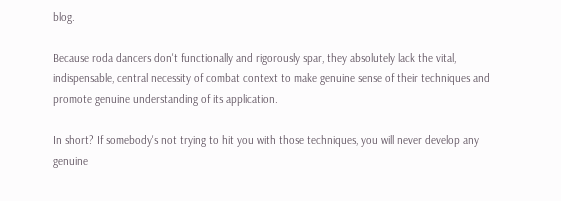blog.

Because roda dancers don't functionally and rigorously spar, they absolutely lack the vital, indispensable, central necessity of combat context to make genuine sense of their techniques and promote genuine understanding of its application.

In short? If somebody's not trying to hit you with those techniques, you will never develop any genuine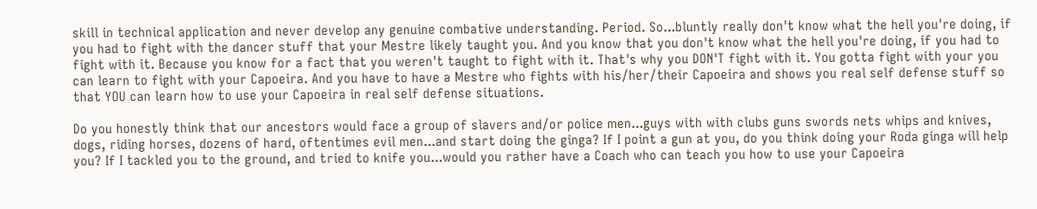skill in technical application and never develop any genuine combative understanding. Period. So...bluntly really don't know what the hell you're doing, if you had to fight with the dancer stuff that your Mestre likely taught you. And you know that you don't know what the hell you're doing, if you had to fight with it. Because you know for a fact that you weren't taught to fight with it. That's why you DON'T fight with it. You gotta fight with your you can learn to fight with your Capoeira. And you have to have a Mestre who fights with his/her/their Capoeira and shows you real self defense stuff so that YOU can learn how to use your Capoeira in real self defense situations.

Do you honestly think that our ancestors would face a group of slavers and/or police men...guys with with clubs guns swords nets whips and knives, dogs, riding horses, dozens of hard, oftentimes evil men...and start doing the ginga? If I point a gun at you, do you think doing your Roda ginga will help you? If I tackled you to the ground, and tried to knife you...would you rather have a Coach who can teach you how to use your Capoeira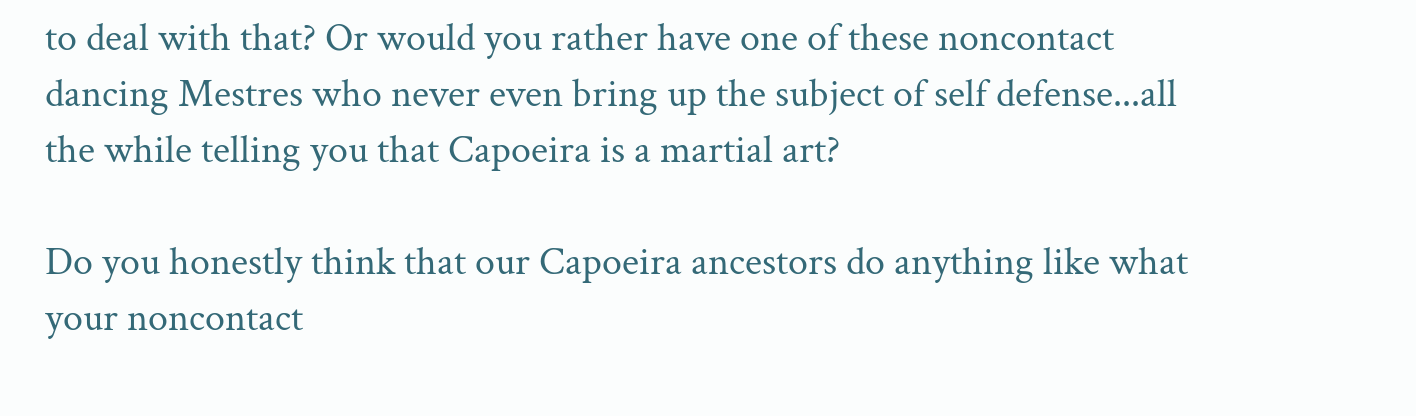to deal with that? Or would you rather have one of these noncontact dancing Mestres who never even bring up the subject of self defense...all the while telling you that Capoeira is a martial art?

Do you honestly think that our Capoeira ancestors do anything like what your noncontact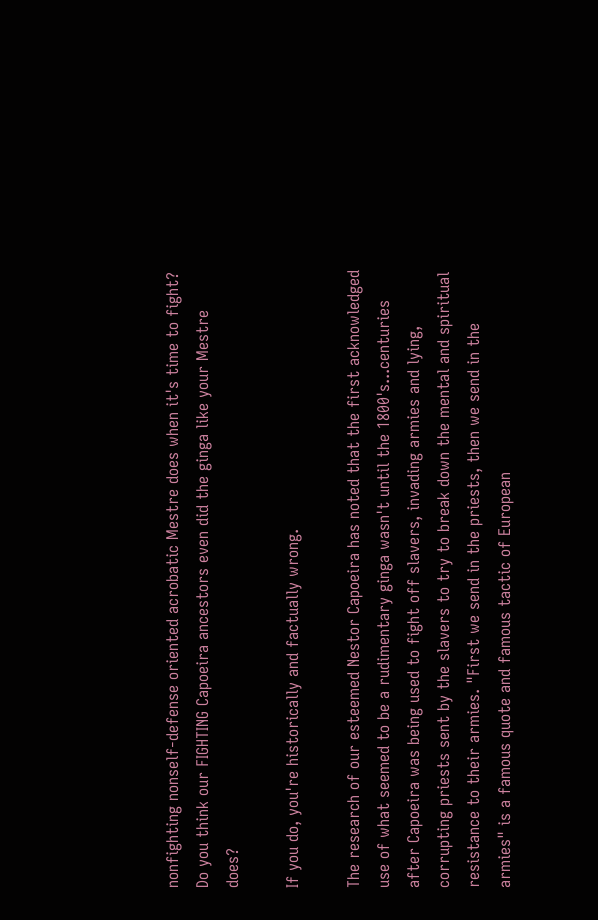nonfighting nonself-defense oriented acrobatic Mestre does when it's time to fight? Do you think our FIGHTING Capoeira ancestors even did the ginga like your Mestre does?

If you do, you're historically and factually wrong.

The research of our esteemed Nestor Capoeira has noted that the first acknowledged use of what seemed to be a rudimentary ginga wasn't until the 1800's...centuries after Capoeira was being used to fight off slavers, invading armies and lying, corrupting priests sent by the slavers to try to break down the mental and spiritual resistance to their armies. "First we send in the priests, then we send in the armies" is a famous quote and famous tactic of European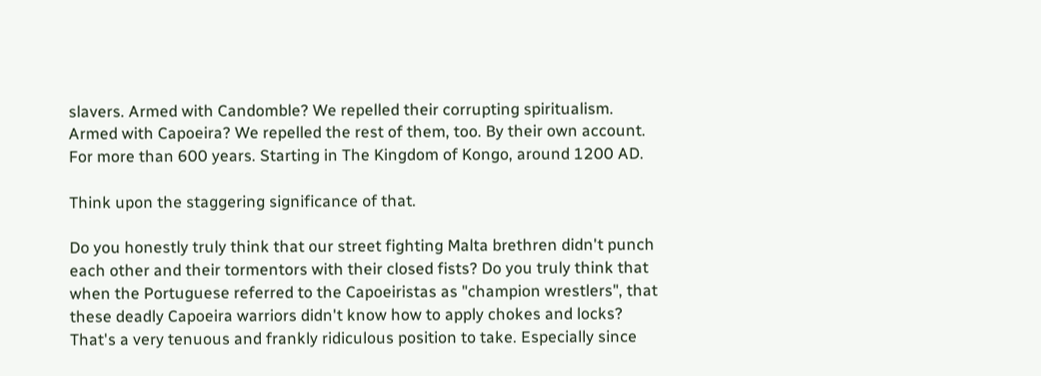slavers. Armed with Candomble? We repelled their corrupting spiritualism. Armed with Capoeira? We repelled the rest of them, too. By their own account. For more than 600 years. Starting in The Kingdom of Kongo, around 1200 AD.

Think upon the staggering significance of that.

Do you honestly truly think that our street fighting Malta brethren didn't punch each other and their tormentors with their closed fists? Do you truly think that when the Portuguese referred to the Capoeiristas as "champion wrestlers", that these deadly Capoeira warriors didn't know how to apply chokes and locks? That's a very tenuous and frankly ridiculous position to take. Especially since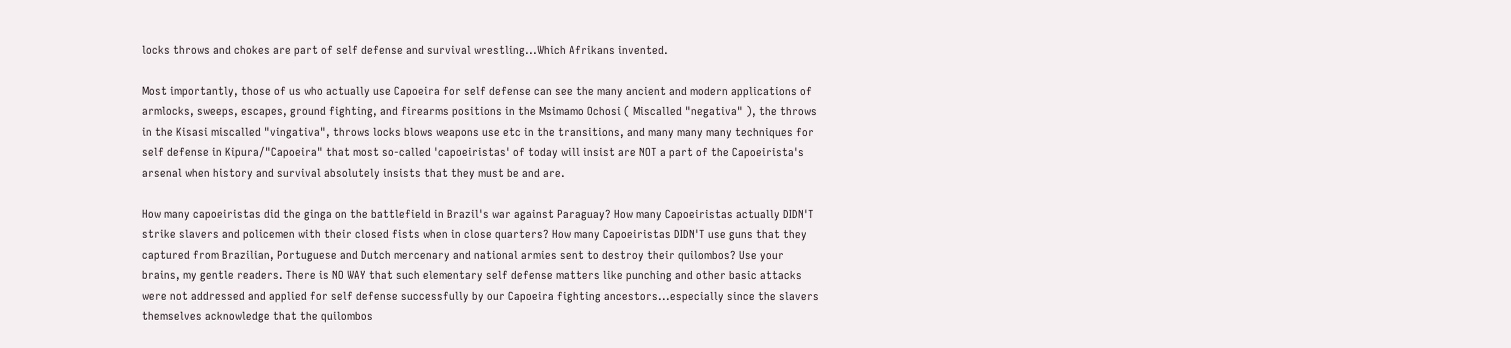locks throws and chokes are part of self defense and survival wrestling...Which Afrikans invented.

Most importantly, those of us who actually use Capoeira for self defense can see the many ancient and modern applications of armlocks, sweeps, escapes, ground fighting, and firearms positions in the Msimamo Ochosi ( Miscalled "negativa" ), the throws in the Kisasi miscalled "vingativa", throws locks blows weapons use etc in the transitions, and many many many techniques for self defense in Kipura/"Capoeira" that most so-called 'capoeiristas' of today will insist are NOT a part of the Capoeirista's arsenal when history and survival absolutely insists that they must be and are.

How many capoeiristas did the ginga on the battlefield in Brazil's war against Paraguay? How many Capoeiristas actually DIDN'T strike slavers and policemen with their closed fists when in close quarters? How many Capoeiristas DIDN'T use guns that they captured from Brazilian, Portuguese and Dutch mercenary and national armies sent to destroy their quilombos? Use your brains, my gentle readers. There is NO WAY that such elementary self defense matters like punching and other basic attacks were not addressed and applied for self defense successfully by our Capoeira fighting ancestors...especially since the slavers themselves acknowledge that the quilombos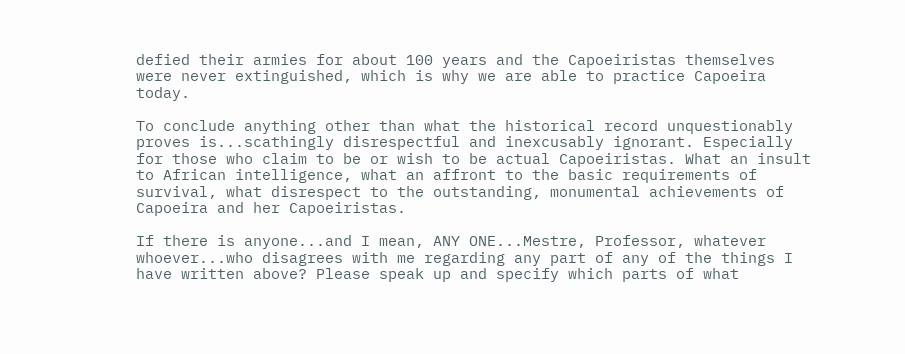defied their armies for about 100 years and the Capoeiristas themselves were never extinguished, which is why we are able to practice Capoeira today.

To conclude anything other than what the historical record unquestionably proves is...scathingly disrespectful and inexcusably ignorant. Especially for those who claim to be or wish to be actual Capoeiristas. What an insult to African intelligence, what an affront to the basic requirements of survival, what disrespect to the outstanding, monumental achievements of Capoeira and her Capoeiristas.

If there is anyone...and I mean, ANY ONE...Mestre, Professor, whatever whoever...who disagrees with me regarding any part of any of the things I have written above? Please speak up and specify which parts of what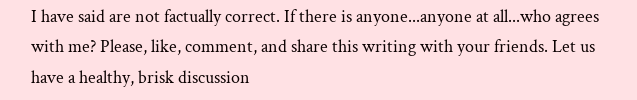I have said are not factually correct. If there is anyone...anyone at all...who agrees with me? Please, like, comment, and share this writing with your friends. Let us have a healthy, brisk discussion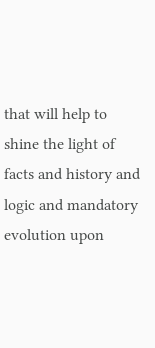that will help to shine the light of facts and history and logic and mandatory evolution upon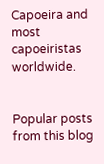Capoeira and most capoeiristas worldwide.


Popular posts from this blog